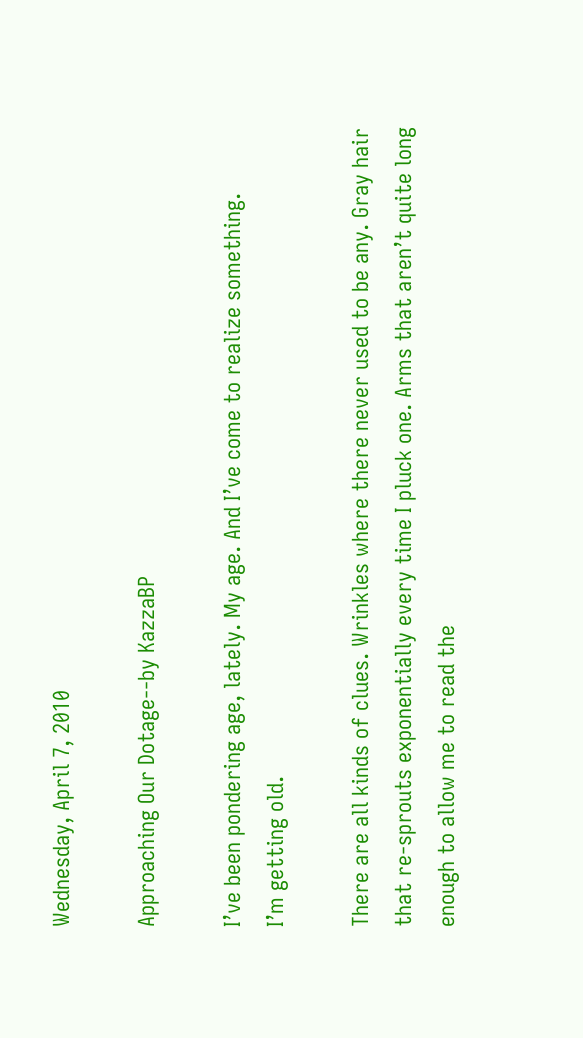Wednesday, April 7, 2010

Approaching Our Dotage--by KazzaBP

I’ve been pondering age, lately. My age. And I’ve come to realize something.
I’m getting old.

There are all kinds of clues. Wrinkles where there never used to be any. Gray hair that re-sprouts exponentially every time I pluck one. Arms that aren’t quite long enough to allow me to read the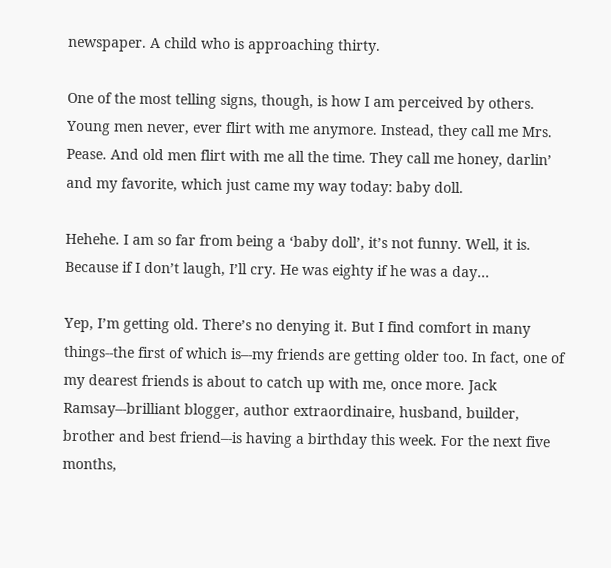newspaper. A child who is approaching thirty.

One of the most telling signs, though, is how I am perceived by others. Young men never, ever flirt with me anymore. Instead, they call me Mrs. Pease. And old men flirt with me all the time. They call me honey, darlin’ and my favorite, which just came my way today: baby doll.

Hehehe. I am so far from being a ‘baby doll’, it’s not funny. Well, it is. Because if I don’t laugh, I’ll cry. He was eighty if he was a day…

Yep, I’m getting old. There’s no denying it. But I find comfort in many things--the first of which is–-my friends are getting older too. In fact, one of my dearest friends is about to catch up with me, once more. Jack Ramsay–-brilliant blogger, author extraordinaire, husband, builder, brother and best friend–-is having a birthday this week. For the next five months,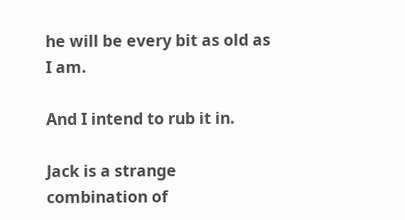he will be every bit as old as I am.

And I intend to rub it in.

Jack is a strange combination of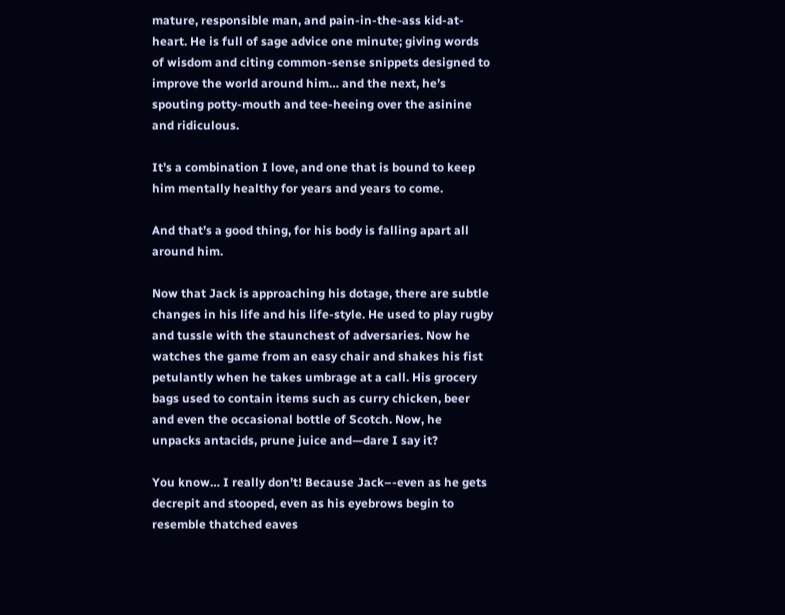mature, responsible man, and pain-in-the-ass kid-at-heart. He is full of sage advice one minute; giving words of wisdom and citing common-sense snippets designed to improve the world around him… and the next, he’s spouting potty-mouth and tee-heeing over the asinine and ridiculous.

It’s a combination I love, and one that is bound to keep him mentally healthy for years and years to come.

And that’s a good thing, for his body is falling apart all around him.

Now that Jack is approaching his dotage, there are subtle changes in his life and his life-style. He used to play rugby and tussle with the staunchest of adversaries. Now he watches the game from an easy chair and shakes his fist petulantly when he takes umbrage at a call. His grocery bags used to contain items such as curry chicken, beer and even the occasional bottle of Scotch. Now, he unpacks antacids, prune juice and—dare I say it?

You know… I really don’t! Because Jack–-even as he gets decrepit and stooped, even as his eyebrows begin to resemble thatched eaves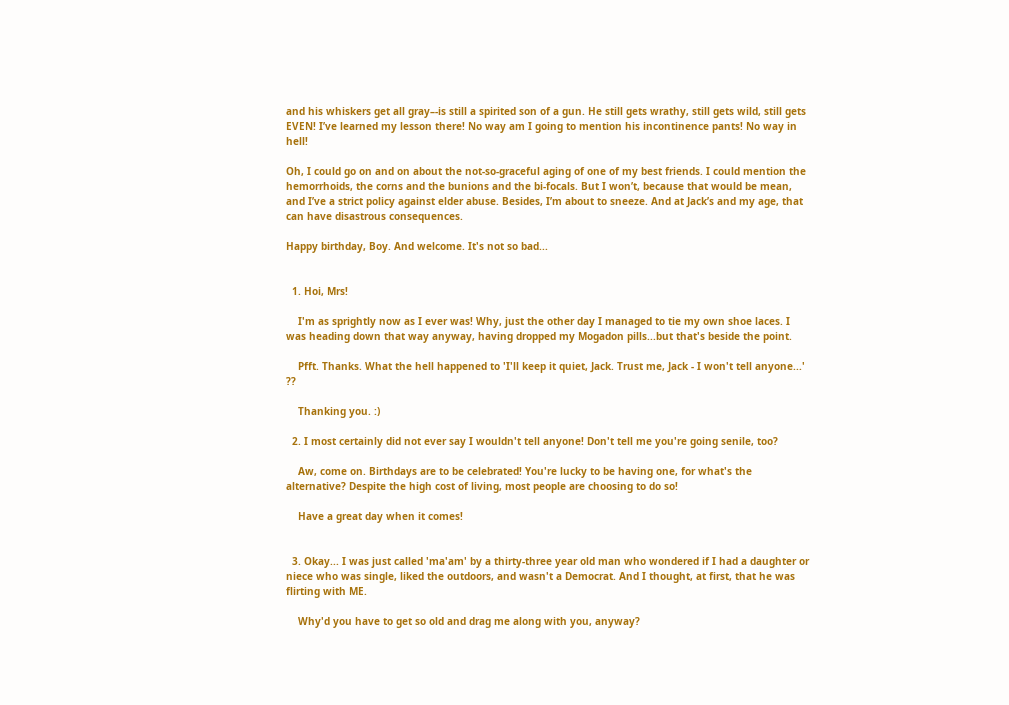and his whiskers get all gray–-is still a spirited son of a gun. He still gets wrathy, still gets wild, still gets EVEN! I’ve learned my lesson there! No way am I going to mention his incontinence pants! No way in hell!

Oh, I could go on and on about the not-so-graceful aging of one of my best friends. I could mention the hemorrhoids, the corns and the bunions and the bi-focals. But I won’t, because that would be mean, and I’ve a strict policy against elder abuse. Besides, I’m about to sneeze. And at Jack’s and my age, that can have disastrous consequences.

Happy birthday, Boy. And welcome. It's not so bad...


  1. Hoi, Mrs!

    I'm as sprightly now as I ever was! Why, just the other day I managed to tie my own shoe laces. I was heading down that way anyway, having dropped my Mogadon pills...but that's beside the point.

    Pfft. Thanks. What the hell happened to 'I'll keep it quiet, Jack. Trust me, Jack - I won't tell anyone...' ??

    Thanking you. :)

  2. I most certainly did not ever say I wouldn't tell anyone! Don't tell me you're going senile, too?

    Aw, come on. Birthdays are to be celebrated! You're lucky to be having one, for what's the alternative? Despite the high cost of living, most people are choosing to do so!

    Have a great day when it comes!


  3. Okay... I was just called 'ma'am' by a thirty-three year old man who wondered if I had a daughter or niece who was single, liked the outdoors, and wasn't a Democrat. And I thought, at first, that he was flirting with ME.

    Why'd you have to get so old and drag me along with you, anyway?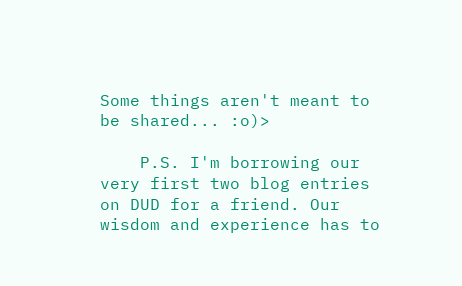Some things aren't meant to be shared... :o)>

    P.S. I'm borrowing our very first two blog entries on DUD for a friend. Our wisdom and experience has to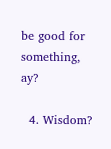be good for something, ay?

  4. Wisdom?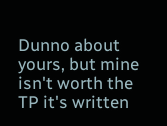Dunno about yours, but mine isn't worth the TP it's written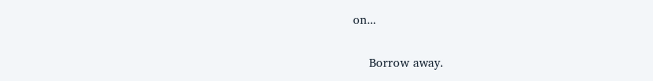on...


    Borrow away.